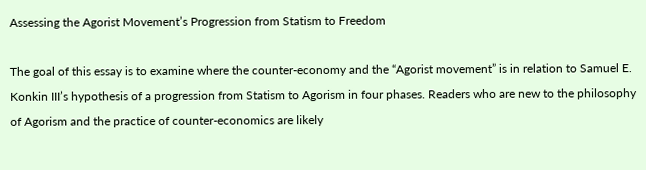Assessing the Agorist Movement’s Progression from Statism to Freedom

The goal of this essay is to examine where the counter-economy and the “Agorist movement” is in relation to Samuel E. Konkin III’s hypothesis of a progression from Statism to Agorism in four phases. Readers who are new to the philosophy of Agorism and the practice of counter-economics are likely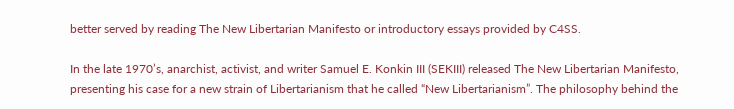better served by reading The New Libertarian Manifesto or introductory essays provided by C4SS.

In the late 1970’s, anarchist, activist, and writer Samuel E. Konkin III (SEKIII) released The New Libertarian Manifesto, presenting his case for a new strain of Libertarianism that he called “New Libertarianism”. The philosophy behind the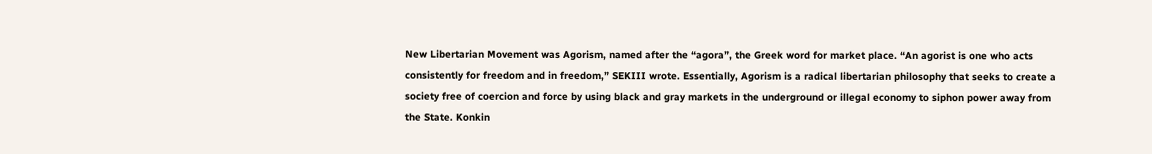New Libertarian Movement was Agorism, named after the “agora”, the Greek word for market place. “An agorist is one who acts consistently for freedom and in freedom,” SEKIII wrote. Essentially, Agorism is a radical libertarian philosophy that seeks to create a society free of coercion and force by using black and gray markets in the underground or illegal economy to siphon power away from the State. Konkin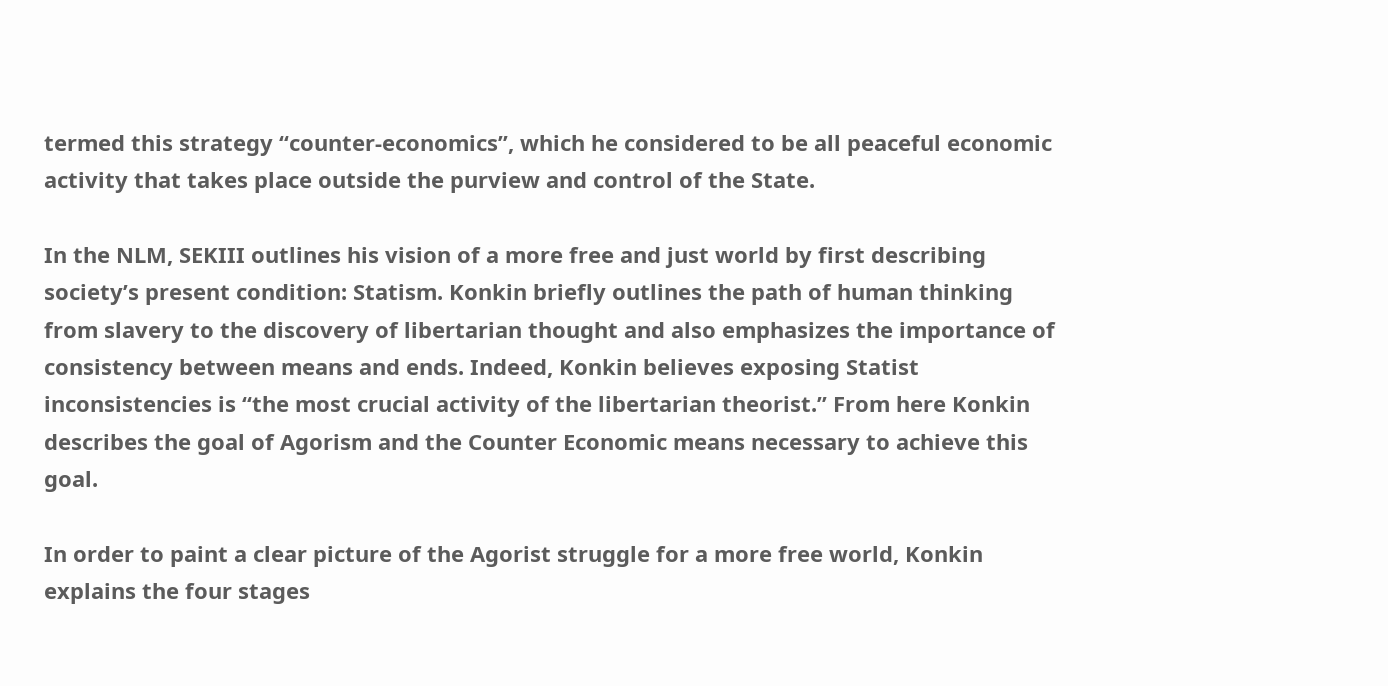termed this strategy “counter-economics”, which he considered to be all peaceful economic activity that takes place outside the purview and control of the State.

In the NLM, SEKIII outlines his vision of a more free and just world by first describing society’s present condition: Statism. Konkin briefly outlines the path of human thinking from slavery to the discovery of libertarian thought and also emphasizes the importance of consistency between means and ends. Indeed, Konkin believes exposing Statist inconsistencies is “the most crucial activity of the libertarian theorist.” From here Konkin describes the goal of Agorism and the Counter Economic means necessary to achieve this goal.

In order to paint a clear picture of the Agorist struggle for a more free world, Konkin explains the four stages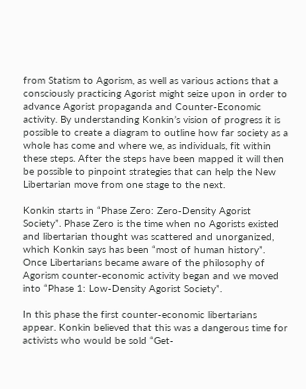from Statism to Agorism, as well as various actions that a consciously practicing Agorist might seize upon in order to advance Agorist propaganda and Counter-Economic activity. By understanding Konkin’s vision of progress it is possible to create a diagram to outline how far society as a whole has come and where we, as individuals, fit within these steps. After the steps have been mapped it will then be possible to pinpoint strategies that can help the New Libertarian move from one stage to the next.

Konkin starts in “Phase Zero: Zero-Density Agorist Society”. Phase Zero is the time when no Agorists existed and libertarian thought was scattered and unorganized, which Konkin says has been “most of human history”. Once Libertarians became aware of the philosophy of Agorism counter-economic activity began and we moved into “Phase 1: Low-Density Agorist Society”.

In this phase the first counter-economic libertarians appear. Konkin believed that this was a dangerous time for activists who would be sold “Get-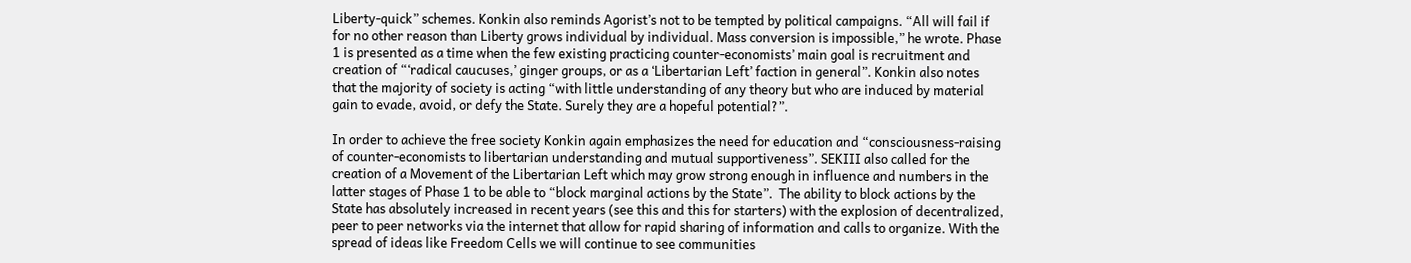Liberty-quick” schemes. Konkin also reminds Agorist’s not to be tempted by political campaigns. “All will fail if for no other reason than Liberty grows individual by individual. Mass conversion is impossible,” he wrote. Phase 1 is presented as a time when the few existing practicing counter-economists’ main goal is recruitment and creation of “‘radical caucuses,’ ginger groups, or as a ‘Libertarian Left’ faction in general”. Konkin also notes that the majority of society is acting “with little understanding of any theory but who are induced by material gain to evade, avoid, or defy the State. Surely they are a hopeful potential?”.

In order to achieve the free society Konkin again emphasizes the need for education and “consciousness-raising of counter-economists to libertarian understanding and mutual supportiveness”. SEKIII also called for the creation of a Movement of the Libertarian Left which may grow strong enough in influence and numbers in the latter stages of Phase 1 to be able to “block marginal actions by the State”.  The ability to block actions by the State has absolutely increased in recent years (see this and this for starters) with the explosion of decentralized, peer to peer networks via the internet that allow for rapid sharing of information and calls to organize. With the spread of ideas like Freedom Cells we will continue to see communities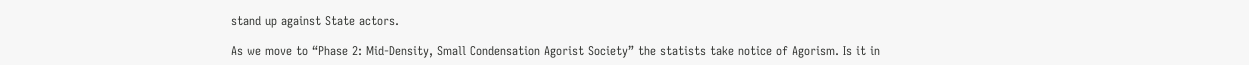stand up against State actors.

As we move to “Phase 2: Mid-Density, Small Condensation Agorist Society” the statists take notice of Agorism. Is it in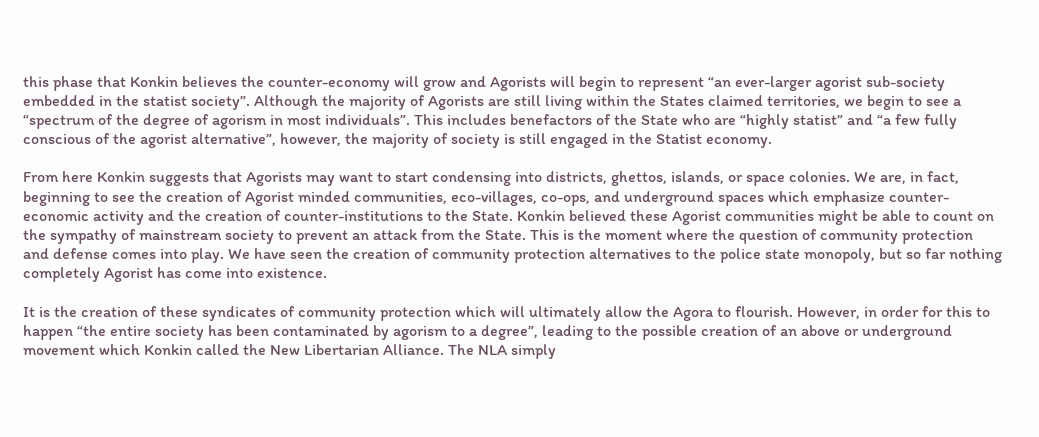this phase that Konkin believes the counter-economy will grow and Agorists will begin to represent “an ever-larger agorist sub-society embedded in the statist society”. Although the majority of Agorists are still living within the States claimed territories, we begin to see a “spectrum of the degree of agorism in most individuals”. This includes benefactors of the State who are “highly statist” and “a few fully conscious of the agorist alternative”, however, the majority of society is still engaged in the Statist economy.

From here Konkin suggests that Agorists may want to start condensing into districts, ghettos, islands, or space colonies. We are, in fact, beginning to see the creation of Agorist minded communities, eco-villages, co-ops, and underground spaces which emphasize counter-economic activity and the creation of counter-institutions to the State. Konkin believed these Agorist communities might be able to count on the sympathy of mainstream society to prevent an attack from the State. This is the moment where the question of community protection and defense comes into play. We have seen the creation of community protection alternatives to the police state monopoly, but so far nothing completely Agorist has come into existence.

It is the creation of these syndicates of community protection which will ultimately allow the Agora to flourish. However, in order for this to happen “the entire society has been contaminated by agorism to a degree”, leading to the possible creation of an above or underground movement which Konkin called the New Libertarian Alliance. The NLA simply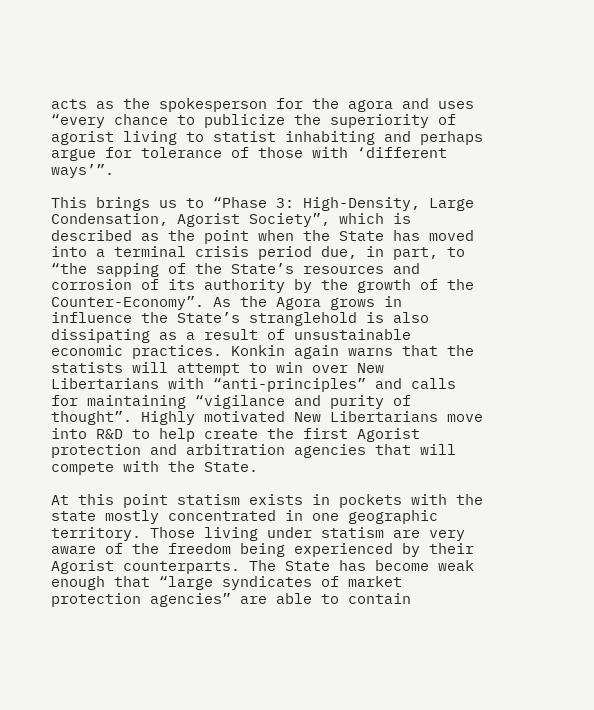acts as the spokesperson for the agora and uses “every chance to publicize the superiority of agorist living to statist inhabiting and perhaps argue for tolerance of those with ‘different ways’”.

This brings us to “Phase 3: High-Density, Large Condensation, Agorist Society”, which is described as the point when the State has moved into a terminal crisis period due, in part, to “the sapping of the State’s resources and corrosion of its authority by the growth of the Counter-Economy”. As the Agora grows in influence the State’s stranglehold is also dissipating as a result of unsustainable economic practices. Konkin again warns that the statists will attempt to win over New Libertarians with “anti-principles” and calls for maintaining “vigilance and purity of thought”. Highly motivated New Libertarians move into R&D to help create the first Agorist protection and arbitration agencies that will compete with the State.

At this point statism exists in pockets with the state mostly concentrated in one geographic territory. Those living under statism are very aware of the freedom being experienced by their Agorist counterparts. The State has become weak enough that “large syndicates of market protection agencies” are able to contain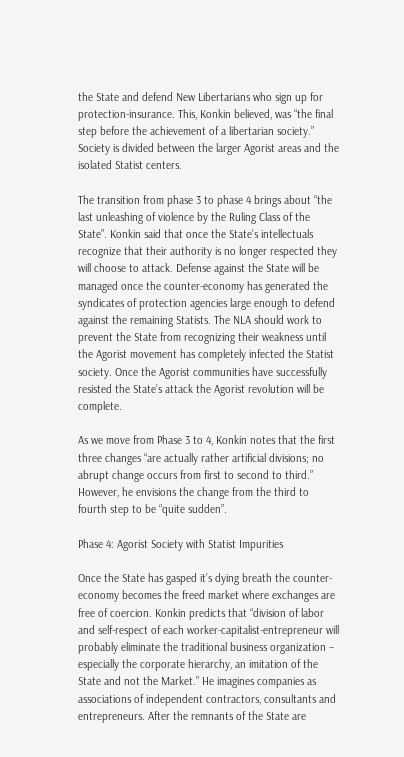the State and defend New Libertarians who sign up for protection-insurance. This, Konkin believed, was “the final step before the achievement of a libertarian society.”  Society is divided between the larger Agorist areas and the isolated Statist centers.

The transition from phase 3 to phase 4 brings about “the last unleashing of violence by the Ruling Class of the State”. Konkin said that once the State’s intellectuals recognize that their authority is no longer respected they will choose to attack. Defense against the State will be managed once the counter-economy has generated the syndicates of protection agencies large enough to defend against the remaining Statists. The NLA should work to prevent the State from recognizing their weakness until the Agorist movement has completely infected the Statist society. Once the Agorist communities have successfully resisted the State’s attack the Agorist revolution will be complete.

As we move from Phase 3 to 4, Konkin notes that the first three changes “are actually rather artificial divisions; no abrupt change occurs from first to second to third.” However, he envisions the change from the third to fourth step to be “quite sudden”.

Phase 4: Agorist Society with Statist Impurities

Once the State has gasped it’s dying breath the counter-economy becomes the freed market where exchanges are free of coercion. Konkin predicts that “division of labor and self-respect of each worker-capitalist-entrepreneur will probably eliminate the traditional business organization – especially the corporate hierarchy, an imitation of the State and not the Market.” He imagines companies as associations of independent contractors, consultants and entrepreneurs. After the remnants of the State are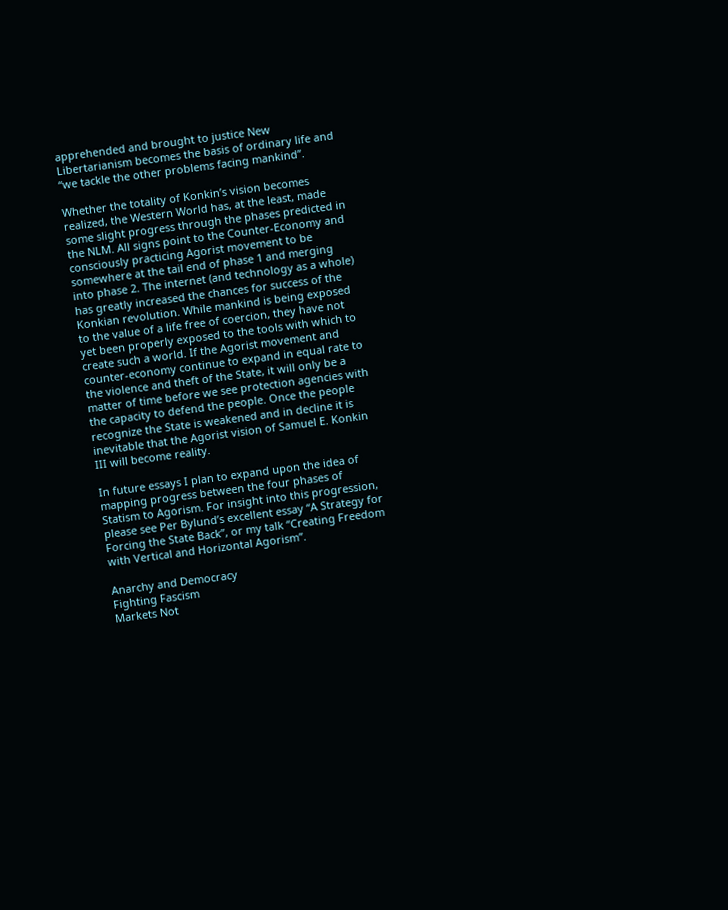apprehended and brought to justice New Libertarianism becomes the basis of ordinary life and “we tackle the other problems facing mankind”.

Whether the totality of Konkin’s vision becomes realized, the Western World has, at the least, made some slight progress through the phases predicted in the NLM. All signs point to the Counter-Economy and consciously practicing Agorist movement to be somewhere at the tail end of phase 1 and merging into phase 2. The internet (and technology as a whole) has greatly increased the chances for success of the Konkian revolution. While mankind is being exposed to the value of a life free of coercion, they have not yet been properly exposed to the tools with which to create such a world. If the Agorist movement and counter-economy continue to expand in equal rate to the violence and theft of the State, it will only be a matter of time before we see protection agencies with the capacity to defend the people. Once the people recognize the State is weakened and in decline it is inevitable that the Agorist vision of Samuel E. Konkin III will become reality.

In future essays I plan to expand upon the idea of mapping progress between the four phases of Statism to Agorism. For insight into this progression, please see Per Bylund’s excellent essay “A Strategy for Forcing the State Back”, or my talk “Creating Freedom with Vertical and Horizontal Agorism”.

Anarchy and Democracy
Fighting Fascism
Markets Not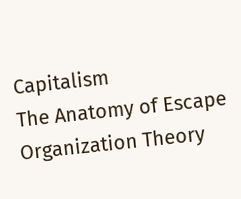Capitalism
The Anatomy of Escape
Organization Theory